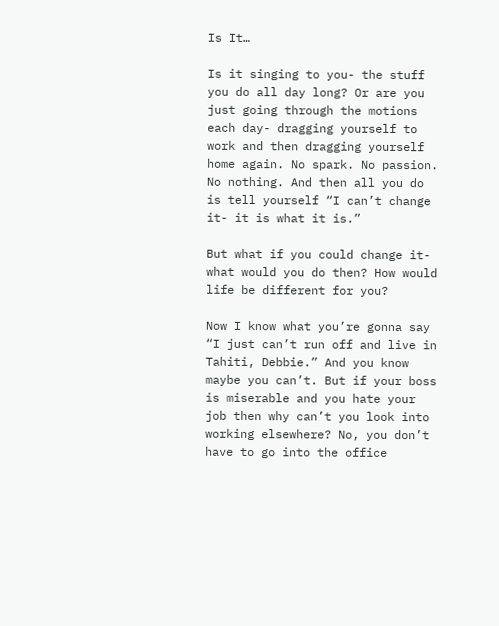Is It…

Is it singing to you- the stuff you do all day long? Or are you just going through the motions each day- dragging yourself to work and then dragging yourself home again. No spark. No passion. No nothing. And then all you do is tell yourself “I can’t change it- it is what it is.”

But what if you could change it- what would you do then? How would life be different for you?

Now I know what you’re gonna say “I just can’t run off and live in Tahiti, Debbie.” And you know maybe you can’t. But if your boss is miserable and you hate your job then why can’t you look into working elsewhere? No, you don’t have to go into the office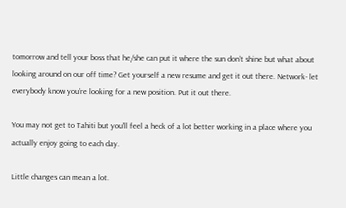tomorrow and tell your boss that he/she can put it where the sun don’t shine but what about looking around on our off time? Get yourself a new resume and get it out there. Network- let everybody know you’re looking for a new position. Put it out there.

You may not get to Tahiti but you’ll feel a heck of a lot better working in a place where you actually enjoy going to each day.

Little changes can mean a lot.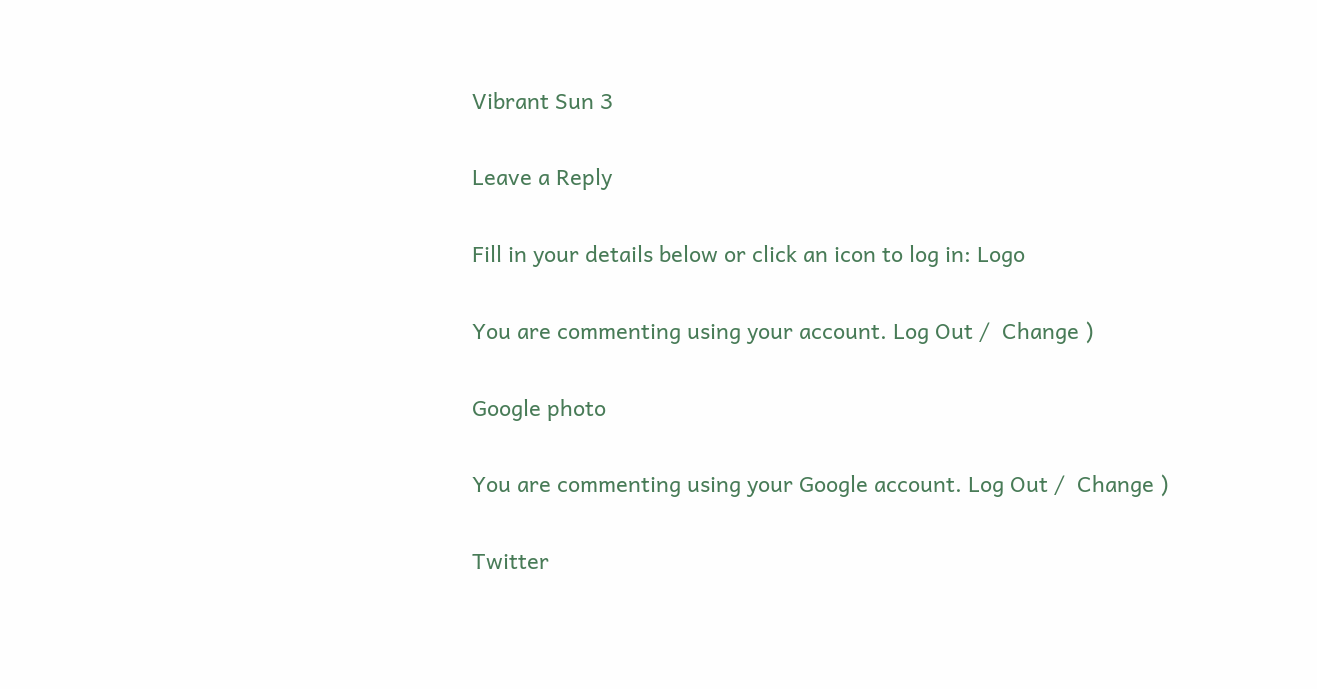Vibrant Sun 3

Leave a Reply

Fill in your details below or click an icon to log in: Logo

You are commenting using your account. Log Out /  Change )

Google photo

You are commenting using your Google account. Log Out /  Change )

Twitter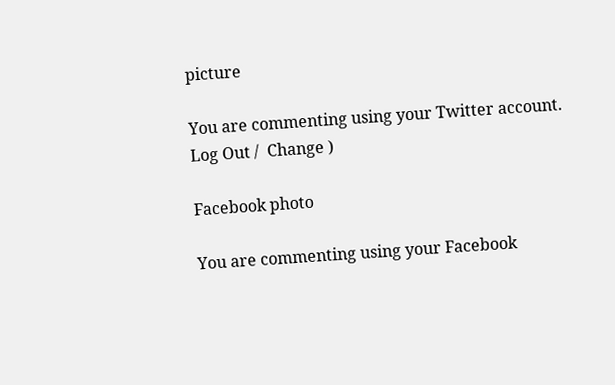picture

You are commenting using your Twitter account. Log Out /  Change )

Facebook photo

You are commenting using your Facebook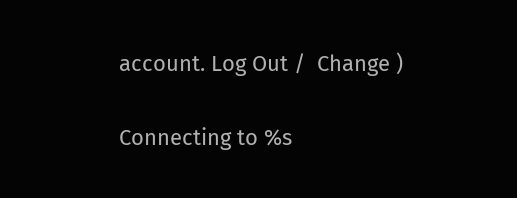account. Log Out /  Change )

Connecting to %s